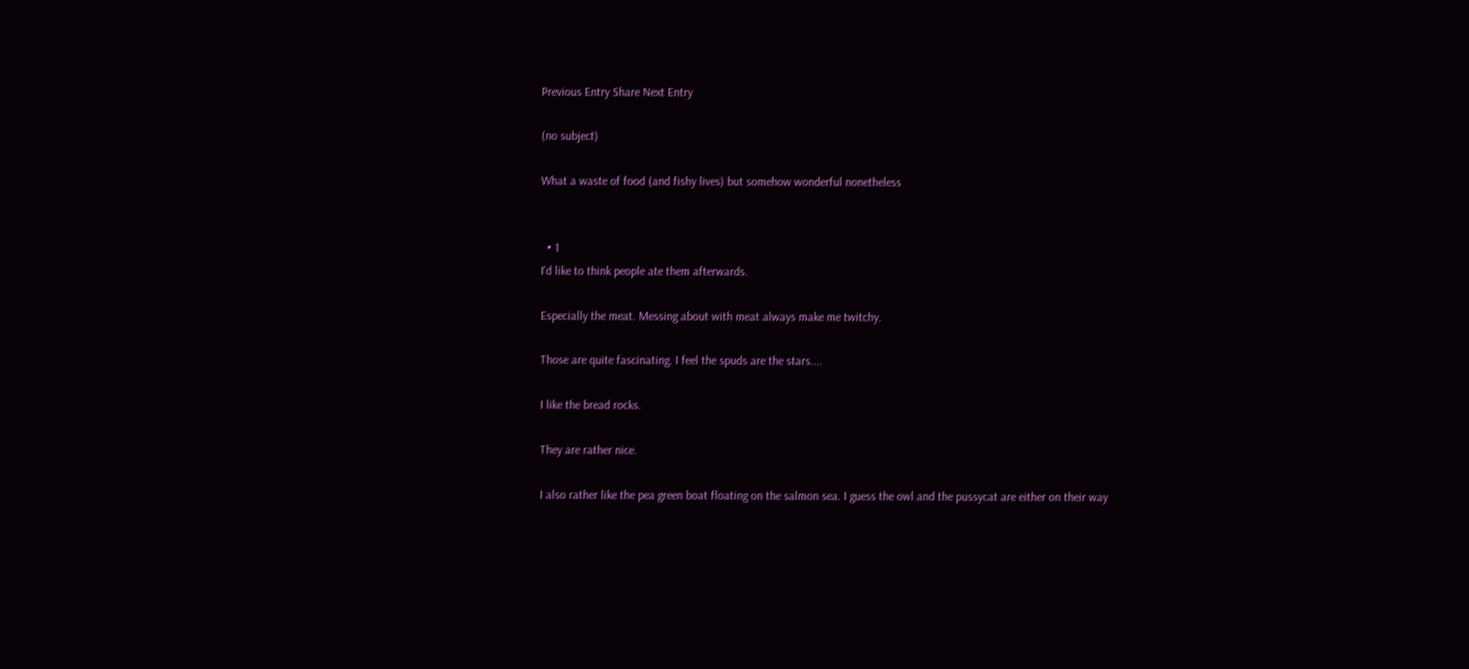Previous Entry Share Next Entry

(no subject)

What a waste of food (and fishy lives) but somehow wonderful nonetheless


  • 1
I'd like to think people ate them afterwards.

Especially the meat. Messing about with meat always make me twitchy.

Those are quite fascinating. I feel the spuds are the stars....

I like the bread rocks.

They are rather nice.

I also rather like the pea green boat floating on the salmon sea. I guess the owl and the pussycat are either on their way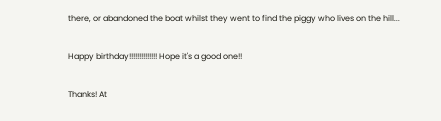there, or abandoned the boat whilst they went to find the piggy who lives on the hill...

Happy birthday!!!!!!!!!!!!!! Hope it's a good one!!

Thanks! At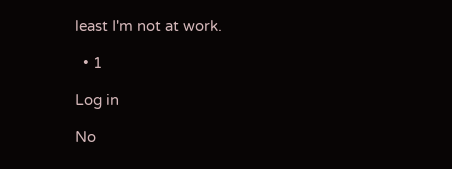least I'm not at work.

  • 1

Log in

No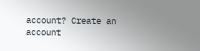account? Create an account